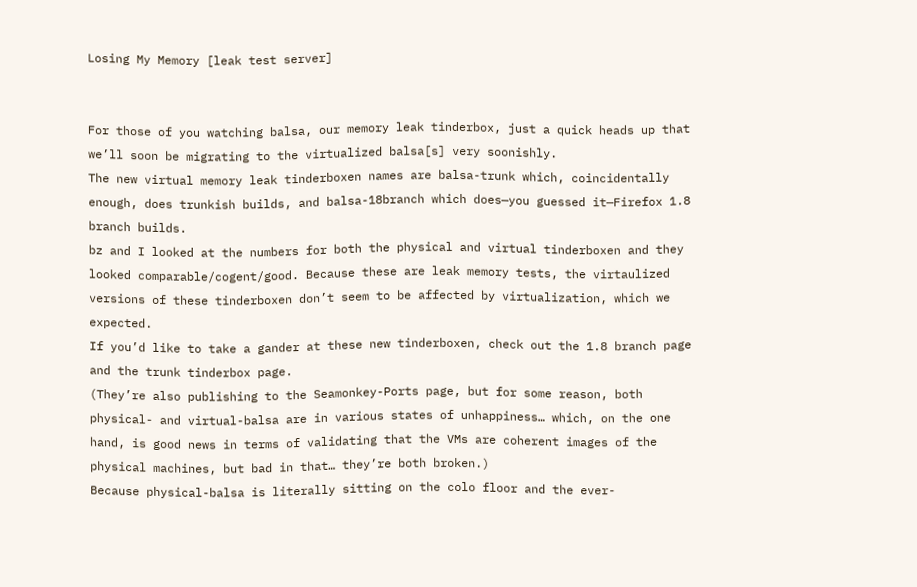Losing My Memory [leak test server]


For those of you watching balsa, our memory leak tinderbox, just a quick heads up that we’ll soon be migrating to the virtualized balsa[s] very soonishly.
The new virtual memory leak tinderboxen names are balsa-trunk which, coincidentally enough, does trunkish builds, and balsa-18branch which does—you guessed it—Firefox 1.8 branch builds.
bz and I looked at the numbers for both the physical and virtual tinderboxen and they looked comparable/cogent/good. Because these are leak memory tests, the virtaulized versions of these tinderboxen don’t seem to be affected by virtualization, which we expected.
If you’d like to take a gander at these new tinderboxen, check out the 1.8 branch page and the trunk tinderbox page.
(They’re also publishing to the Seamonkey-Ports page, but for some reason, both physical- and virtual-balsa are in various states of unhappiness… which, on the one hand, is good news in terms of validating that the VMs are coherent images of the physical machines, but bad in that… they’re both broken.)
Because physical-balsa is literally sitting on the colo floor and the ever-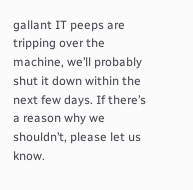gallant IT peeps are tripping over the machine, we’ll probably shut it down within the next few days. If there’s a reason why we shouldn’t, please let us know.